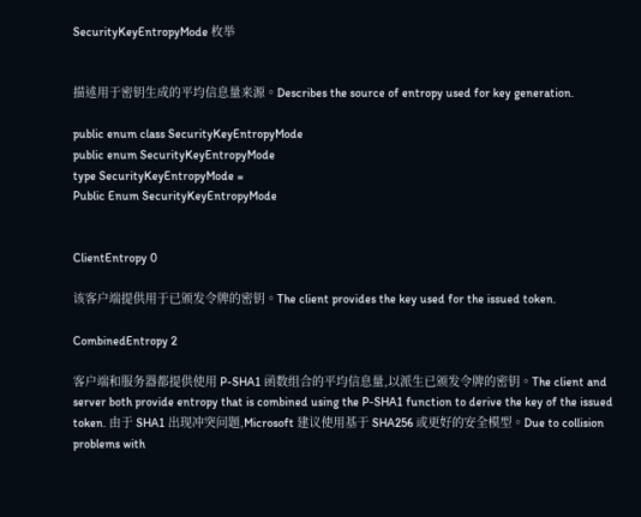SecurityKeyEntropyMode 枚举


描述用于密钥生成的平均信息量来源。Describes the source of entropy used for key generation.

public enum class SecurityKeyEntropyMode
public enum SecurityKeyEntropyMode
type SecurityKeyEntropyMode =
Public Enum SecurityKeyEntropyMode


ClientEntropy 0

该客户端提供用于已颁发令牌的密钥。The client provides the key used for the issued token.

CombinedEntropy 2

客户端和服务器都提供使用 P-SHA1 函数组合的平均信息量,以派生已颁发令牌的密钥。The client and server both provide entropy that is combined using the P-SHA1 function to derive the key of the issued token. 由于 SHA1 出现冲突问题,Microsoft 建议使用基于 SHA256 或更好的安全模型。Due to collision problems with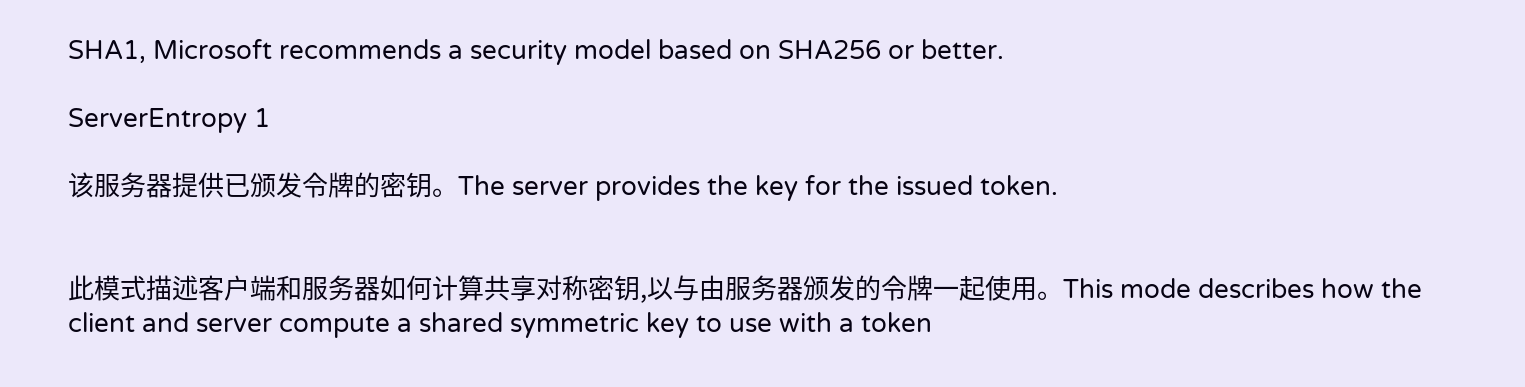SHA1, Microsoft recommends a security model based on SHA256 or better.

ServerEntropy 1

该服务器提供已颁发令牌的密钥。The server provides the key for the issued token.


此模式描述客户端和服务器如何计算共享对称密钥,以与由服务器颁发的令牌一起使用。This mode describes how the client and server compute a shared symmetric key to use with a token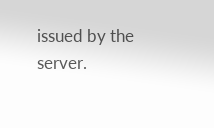issued by the server.